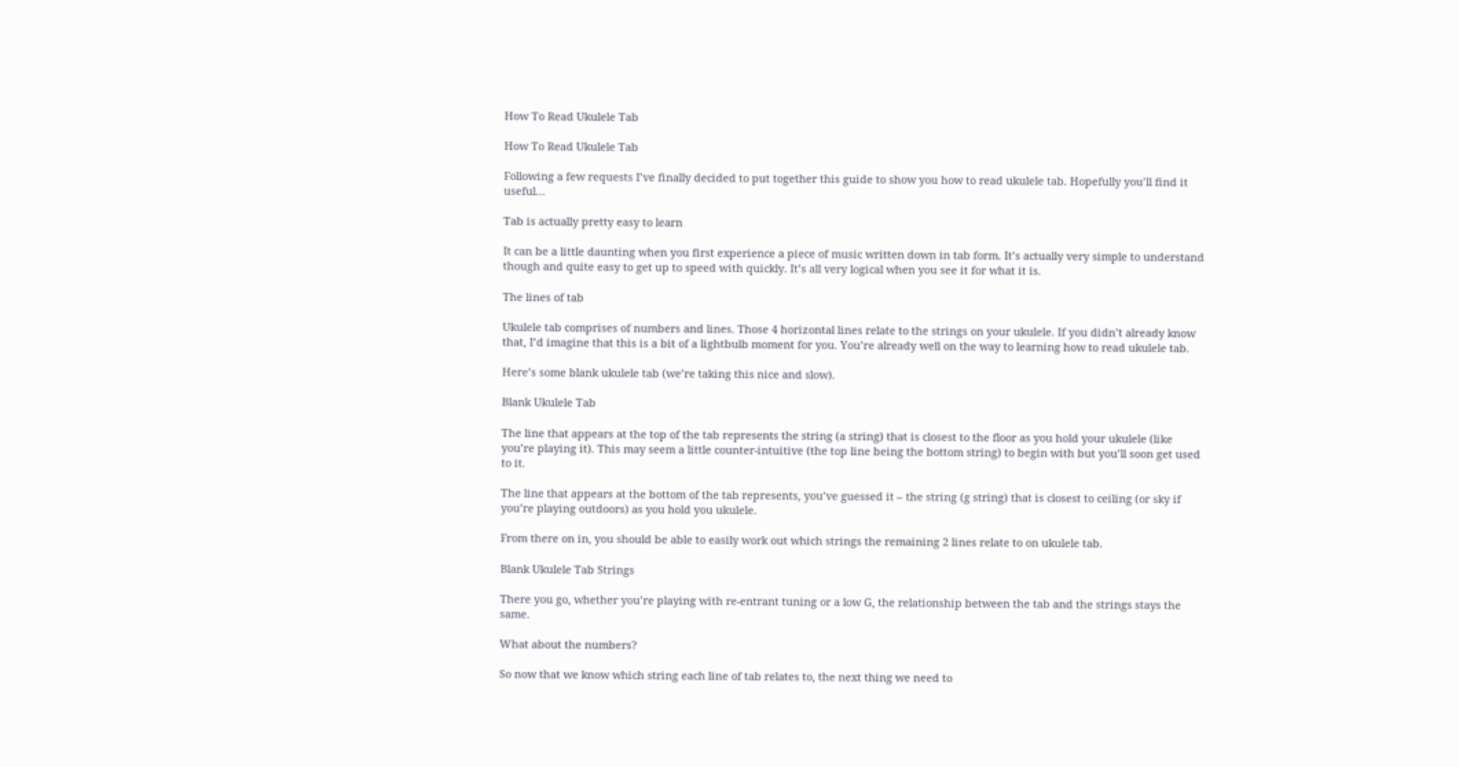How To Read Ukulele Tab

How To Read Ukulele Tab

Following a few requests I’ve finally decided to put together this guide to show you how to read ukulele tab. Hopefully you’ll find it useful…

Tab is actually pretty easy to learn

It can be a little daunting when you first experience a piece of music written down in tab form. It’s actually very simple to understand though and quite easy to get up to speed with quickly. It’s all very logical when you see it for what it is.

The lines of tab

Ukulele tab comprises of numbers and lines. Those 4 horizontal lines relate to the strings on your ukulele. If you didn’t already know that, I’d imagine that this is a bit of a lightbulb moment for you. You’re already well on the way to learning how to read ukulele tab.

Here’s some blank ukulele tab (we’re taking this nice and slow).

Blank Ukulele Tab

The line that appears at the top of the tab represents the string (a string) that is closest to the floor as you hold your ukulele (like you’re playing it). This may seem a little counter-intuitive (the top line being the bottom string) to begin with but you’ll soon get used to it.

The line that appears at the bottom of the tab represents, you’ve guessed it – the string (g string) that is closest to ceiling (or sky if you’re playing outdoors) as you hold you ukulele.

From there on in, you should be able to easily work out which strings the remaining 2 lines relate to on ukulele tab.

Blank Ukulele Tab Strings

There you go, whether you’re playing with re-entrant tuning or a low G, the relationship between the tab and the strings stays the same.

What about the numbers?

So now that we know which string each line of tab relates to, the next thing we need to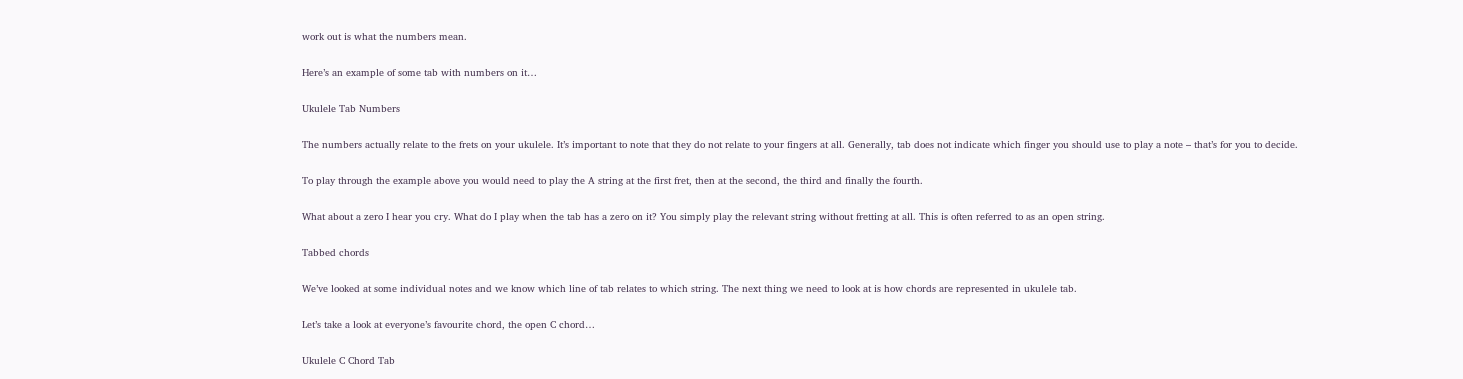work out is what the numbers mean.

Here’s an example of some tab with numbers on it…

Ukulele Tab Numbers

The numbers actually relate to the frets on your ukulele. It’s important to note that they do not relate to your fingers at all. Generally, tab does not indicate which finger you should use to play a note – that’s for you to decide.

To play through the example above you would need to play the A string at the first fret, then at the second, the third and finally the fourth.

What about a zero I hear you cry. What do I play when the tab has a zero on it? You simply play the relevant string without fretting at all. This is often referred to as an open string.

Tabbed chords

We’ve looked at some individual notes and we know which line of tab relates to which string. The next thing we need to look at is how chords are represented in ukulele tab.

Let’s take a look at everyone’s favourite chord, the open C chord…

Ukulele C Chord Tab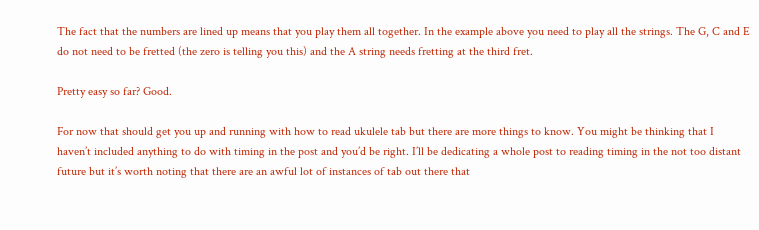The fact that the numbers are lined up means that you play them all together. In the example above you need to play all the strings. The G, C and E do not need to be fretted (the zero is telling you this) and the A string needs fretting at the third fret.

Pretty easy so far? Good.

For now that should get you up and running with how to read ukulele tab but there are more things to know. You might be thinking that I haven’t included anything to do with timing in the post and you’d be right. I’ll be dedicating a whole post to reading timing in the not too distant future but it’s worth noting that there are an awful lot of instances of tab out there that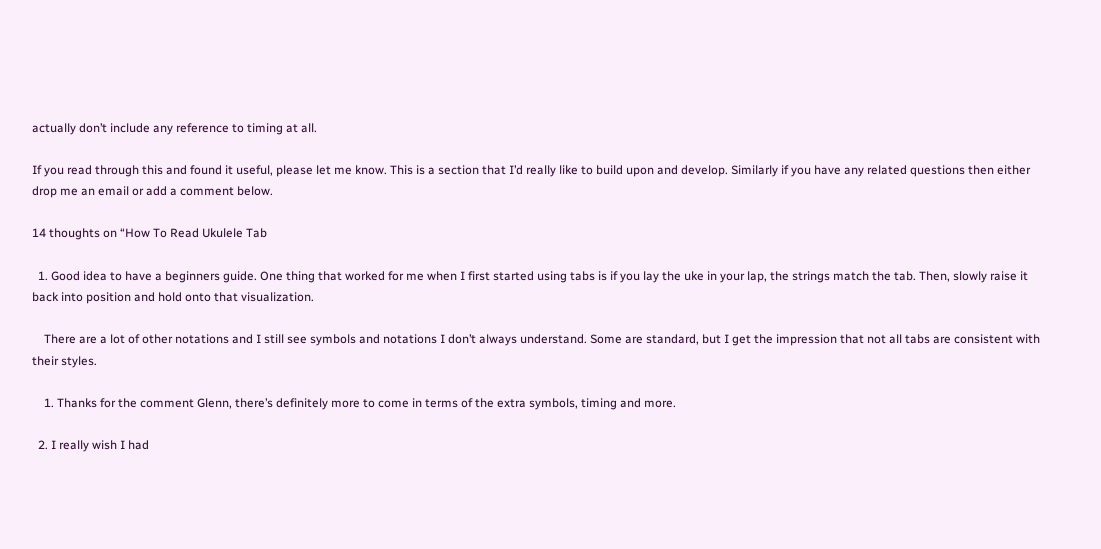actually don’t include any reference to timing at all.

If you read through this and found it useful, please let me know. This is a section that I’d really like to build upon and develop. Similarly if you have any related questions then either drop me an email or add a comment below.

14 thoughts on “How To Read Ukulele Tab

  1. Good idea to have a beginners guide. One thing that worked for me when I first started using tabs is if you lay the uke in your lap, the strings match the tab. Then, slowly raise it back into position and hold onto that visualization.

    There are a lot of other notations and I still see symbols and notations I don’t always understand. Some are standard, but I get the impression that not all tabs are consistent with their styles.

    1. Thanks for the comment Glenn, there’s definitely more to come in terms of the extra symbols, timing and more.

  2. I really wish I had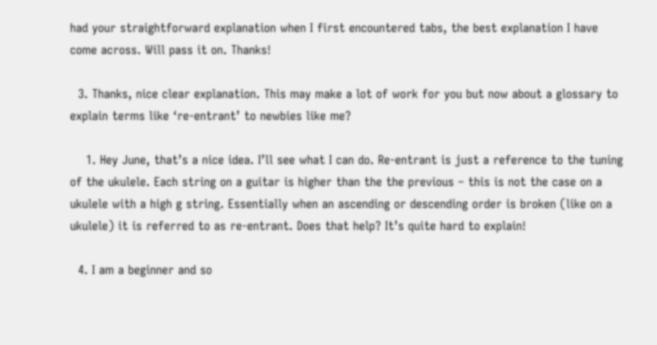had your straightforward explanation when I first encountered tabs, the best explanation I have come across. Will pass it on. Thanks!

  3. Thanks, nice clear explanation. This may make a lot of work for you but now about a glossary to explain terms like ‘re-entrant’ to newbies like me?

    1. Hey June, that’s a nice idea. I’ll see what I can do. Re-entrant is just a reference to the tuning of the ukulele. Each string on a guitar is higher than the the previous – this is not the case on a ukulele with a high g string. Essentially when an ascending or descending order is broken (like on a ukulele) it is referred to as re-entrant. Does that help? It’s quite hard to explain!

  4. I am a beginner and so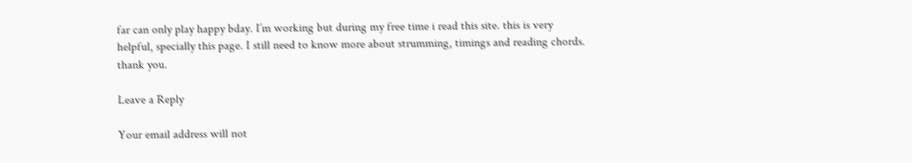far can only play happy bday. I’m working but during my free time i read this site. this is very helpful, specially this page. I still need to know more about strumming, timings and reading chords. thank you.

Leave a Reply

Your email address will not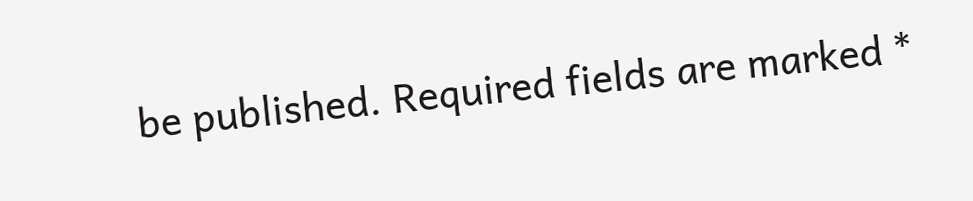be published. Required fields are marked *